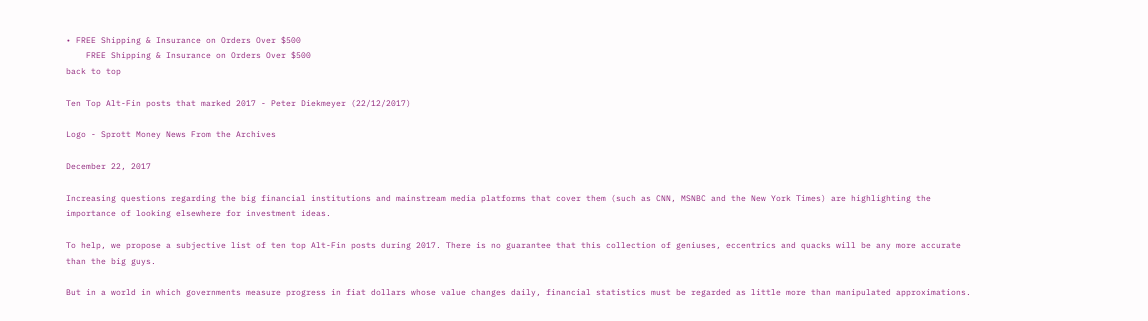• FREE Shipping & Insurance on Orders Over $500
    FREE Shipping & Insurance on Orders Over $500
back to top

Ten Top Alt-Fin posts that marked 2017 - Peter Diekmeyer (22/12/2017)

Logo - Sprott Money News From the Archives

December 22, 2017

Increasing questions regarding the big financial institutions and mainstream media platforms that cover them (such as CNN, MSNBC and the New York Times) are highlighting the importance of looking elsewhere for investment ideas.

To help, we propose a subjective list of ten top Alt-Fin posts during 2017. There is no guarantee that this collection of geniuses, eccentrics and quacks will be any more accurate than the big guys.

But in a world in which governments measure progress in fiat dollars whose value changes daily, financial statistics must be regarded as little more than manipulated approximations.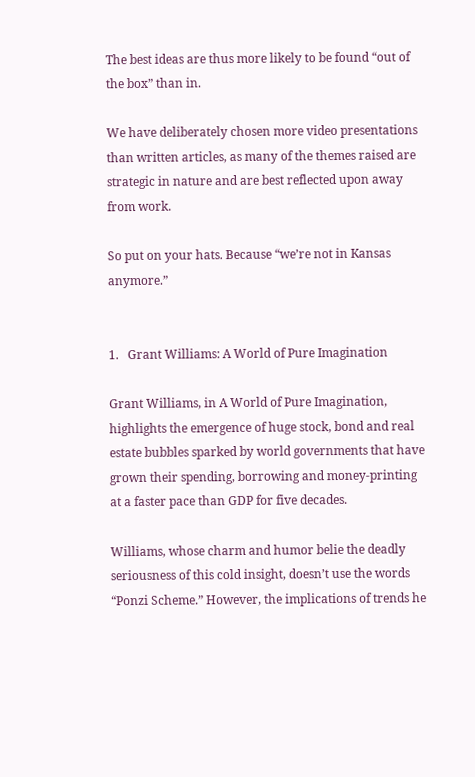The best ideas are thus more likely to be found “out of the box” than in.

We have deliberately chosen more video presentations than written articles, as many of the themes raised are strategic in nature and are best reflected upon away from work.

So put on your hats. Because “we’re not in Kansas anymore.”


1.   Grant Williams: A World of Pure Imagination

Grant Williams, in A World of Pure Imagination, highlights the emergence of huge stock, bond and real estate bubbles sparked by world governments that have grown their spending, borrowing and money-printing at a faster pace than GDP for five decades.

Williams, whose charm and humor belie the deadly seriousness of this cold insight, doesn’t use the words “Ponzi Scheme.” However, the implications of trends he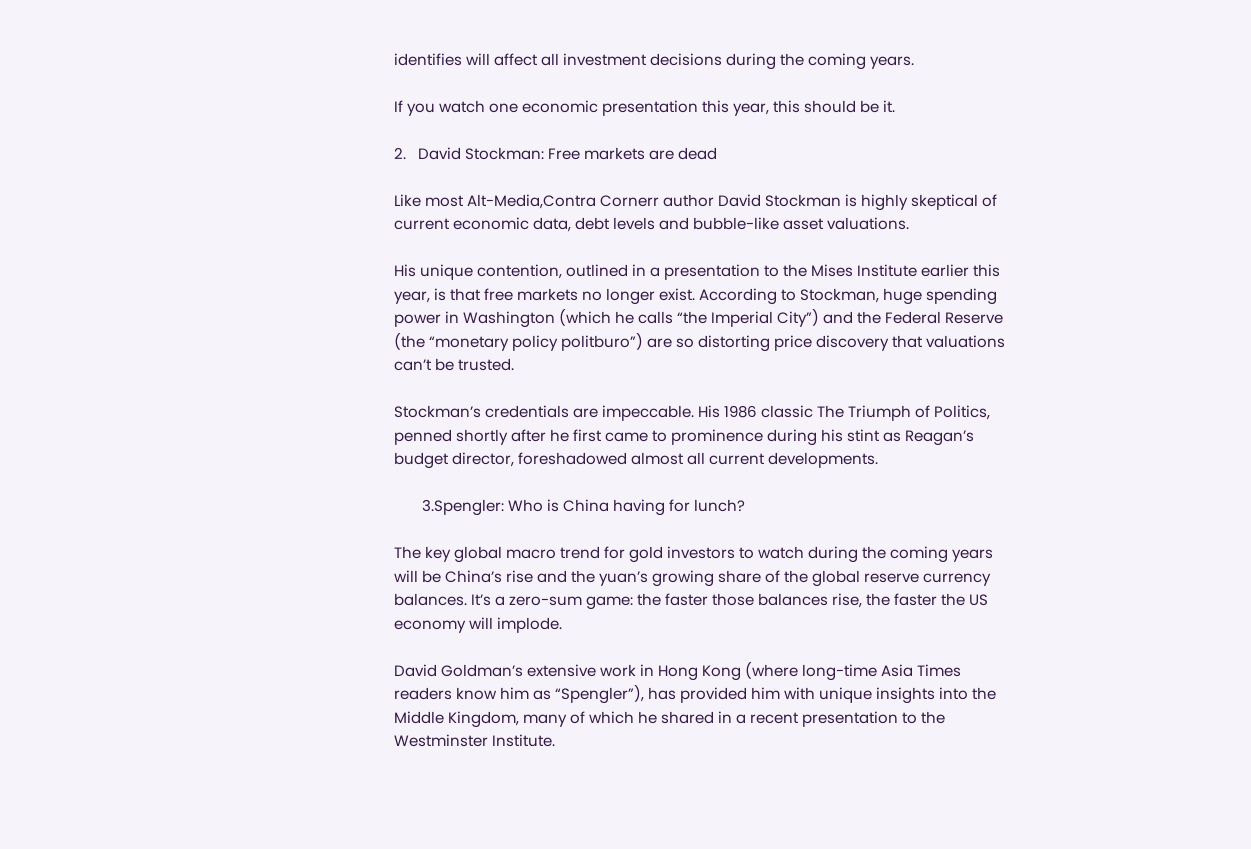identifies will affect all investment decisions during the coming years.

If you watch one economic presentation this year, this should be it.

2.   David Stockman: Free markets are dead

Like most Alt-Media,Contra Cornerr author David Stockman is highly skeptical of current economic data, debt levels and bubble-like asset valuations.

His unique contention, outlined in a presentation to the Mises Institute earlier this year, is that free markets no longer exist. According to Stockman, huge spending power in Washington (which he calls “the Imperial City”) and the Federal Reserve (the “monetary policy politburo”) are so distorting price discovery that valuations can’t be trusted.

Stockman’s credentials are impeccable. His 1986 classic The Triumph of Politics, penned shortly after he first came to prominence during his stint as Reagan’s budget director, foreshadowed almost all current developments.

       3.Spengler: Who is China having for lunch?

The key global macro trend for gold investors to watch during the coming years will be China’s rise and the yuan’s growing share of the global reserve currency balances. It’s a zero-sum game: the faster those balances rise, the faster the US economy will implode.

David Goldman’s extensive work in Hong Kong (where long-time Asia Times readers know him as “Spengler”), has provided him with unique insights into the Middle Kingdom, many of which he shared in a recent presentation to the Westminster Institute.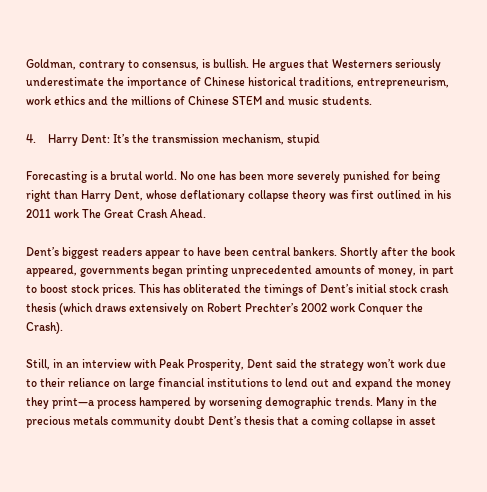Goldman, contrary to consensus, is bullish. He argues that Westerners seriously underestimate the importance of Chinese historical traditions, entrepreneurism, work ethics and the millions of Chinese STEM and music students.

4.    Harry Dent: It’s the transmission mechanism, stupid

Forecasting is a brutal world. No one has been more severely punished for being right than Harry Dent, whose deflationary collapse theory was first outlined in his 2011 work The Great Crash Ahead.

Dent’s biggest readers appear to have been central bankers. Shortly after the book appeared, governments began printing unprecedented amounts of money, in part to boost stock prices. This has obliterated the timings of Dent’s initial stock crash thesis (which draws extensively on Robert Prechter’s 2002 work Conquer the Crash).

Still, in an interview with Peak Prosperity, Dent said the strategy won’t work due to their reliance on large financial institutions to lend out and expand the money they print—a process hampered by worsening demographic trends. Many in the precious metals community doubt Dent’s thesis that a coming collapse in asset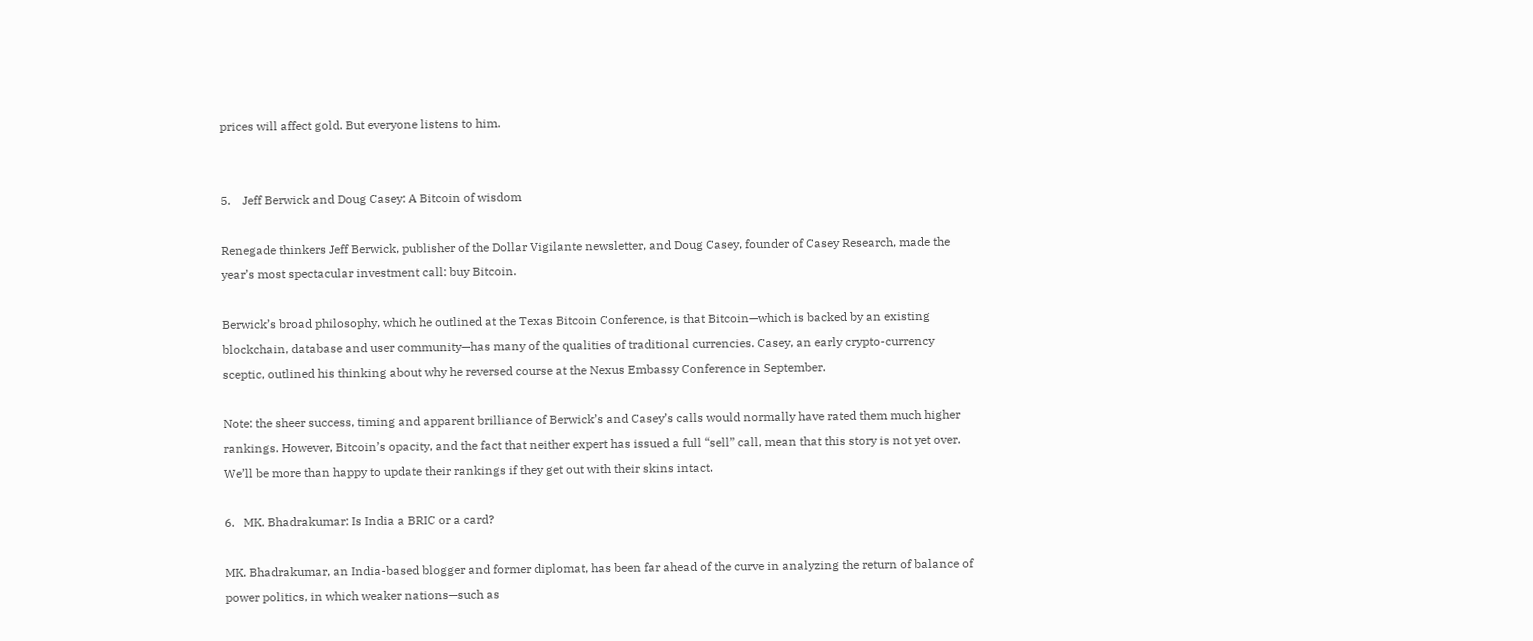prices will affect gold. But everyone listens to him.


5.    Jeff Berwick and Doug Casey: A Bitcoin of wisdom

Renegade thinkers Jeff Berwick, publisher of the Dollar Vigilante newsletter, and Doug Casey, founder of Casey Research, made the year’s most spectacular investment call: buy Bitcoin.

Berwick’s broad philosophy, which he outlined at the Texas Bitcoin Conference, is that Bitcoin—which is backed by an existing blockchain, database and user community—has many of the qualities of traditional currencies. Casey, an early crypto-currency sceptic, outlined his thinking about why he reversed course at the Nexus Embassy Conference in September.

Note: the sheer success, timing and apparent brilliance of Berwick’s and Casey’s calls would normally have rated them much higher rankings. However, Bitcoin’s opacity, and the fact that neither expert has issued a full “sell” call, mean that this story is not yet over. We’ll be more than happy to update their rankings if they get out with their skins intact.

6.   MK. Bhadrakumar: Is India a BRIC or a card?

MK. Bhadrakumar, an India-based blogger and former diplomat, has been far ahead of the curve in analyzing the return of balance of power politics, in which weaker nations—such as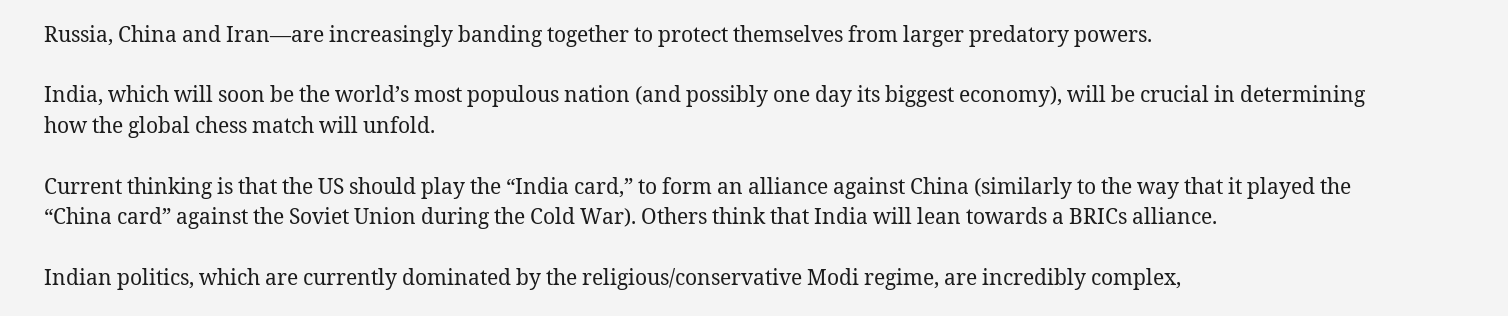Russia, China and Iran—are increasingly banding together to protect themselves from larger predatory powers.

India, which will soon be the world’s most populous nation (and possibly one day its biggest economy), will be crucial in determining how the global chess match will unfold.

Current thinking is that the US should play the “India card,” to form an alliance against China (similarly to the way that it played the “China card” against the Soviet Union during the Cold War). Others think that India will lean towards a BRICs alliance.

Indian politics, which are currently dominated by the religious/conservative Modi regime, are incredibly complex,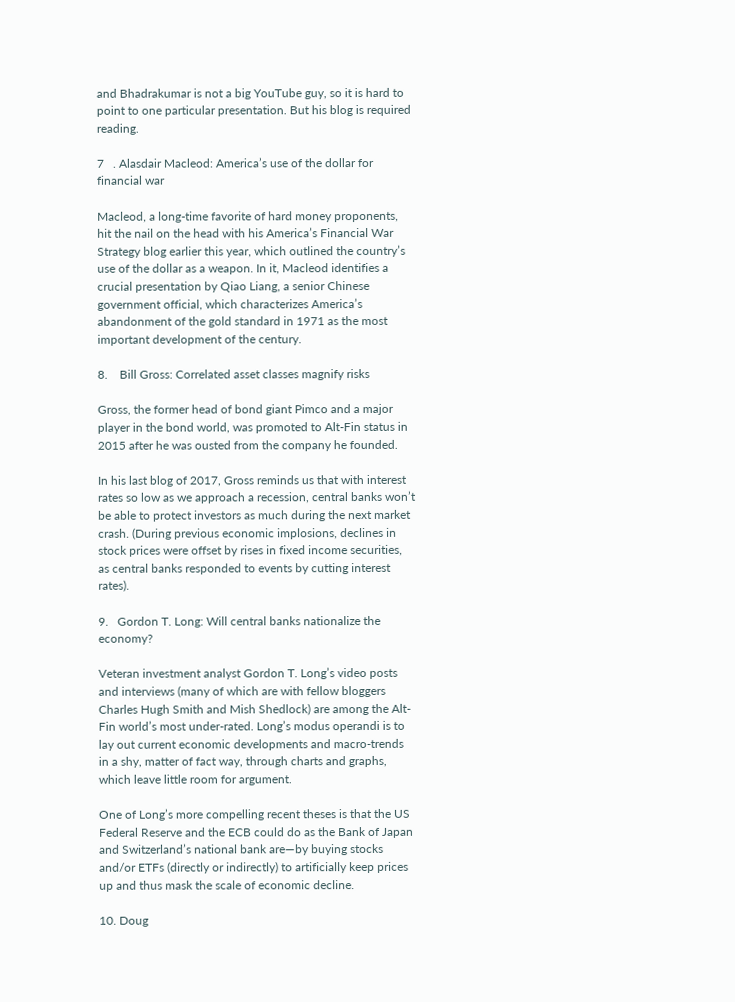and Bhadrakumar is not a big YouTube guy, so it is hard to point to one particular presentation. But his blog is required reading.

7   . Alasdair Macleod: America’s use of the dollar for financial war

Macleod, a long-time favorite of hard money proponents, hit the nail on the head with his America’s Financial War Strategy blog earlier this year, which outlined the country’s use of the dollar as a weapon. In it, Macleod identifies a crucial presentation by Qiao Liang, a senior Chinese government official, which characterizes America’s abandonment of the gold standard in 1971 as the most important development of the century.

8.    Bill Gross: Correlated asset classes magnify risks

Gross, the former head of bond giant Pimco and a major player in the bond world, was promoted to Alt-Fin status in 2015 after he was ousted from the company he founded.

In his last blog of 2017, Gross reminds us that with interest rates so low as we approach a recession, central banks won’t be able to protect investors as much during the next market crash. (During previous economic implosions, declines in stock prices were offset by rises in fixed income securities, as central banks responded to events by cutting interest rates).

9.   Gordon T. Long: Will central banks nationalize the economy?

Veteran investment analyst Gordon T. Long’s video posts and interviews (many of which are with fellow bloggers Charles Hugh Smith and Mish Shedlock) are among the Alt-Fin world’s most under-rated. Long’s modus operandi is to lay out current economic developments and macro-trends in a shy, matter of fact way, through charts and graphs, which leave little room for argument.

One of Long’s more compelling recent theses is that the US Federal Reserve and the ECB could do as the Bank of Japan and Switzerland’s national bank are—by buying stocks and/or ETFs (directly or indirectly) to artificially keep prices up and thus mask the scale of economic decline.

10. Doug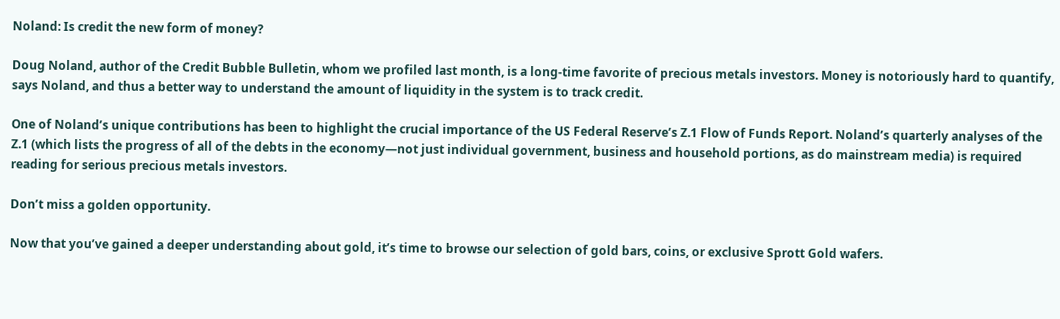Noland: Is credit the new form of money?

Doug Noland, author of the Credit Bubble Bulletin, whom we profiled last month, is a long-time favorite of precious metals investors. Money is notoriously hard to quantify, says Noland, and thus a better way to understand the amount of liquidity in the system is to track credit.

One of Noland’s unique contributions has been to highlight the crucial importance of the US Federal Reserve’s Z.1 Flow of Funds Report. Noland’s quarterly analyses of the Z.1 (which lists the progress of all of the debts in the economy—not just individual government, business and household portions, as do mainstream media) is required reading for serious precious metals investors.

Don’t miss a golden opportunity.

Now that you’ve gained a deeper understanding about gold, it’s time to browse our selection of gold bars, coins, or exclusive Sprott Gold wafers.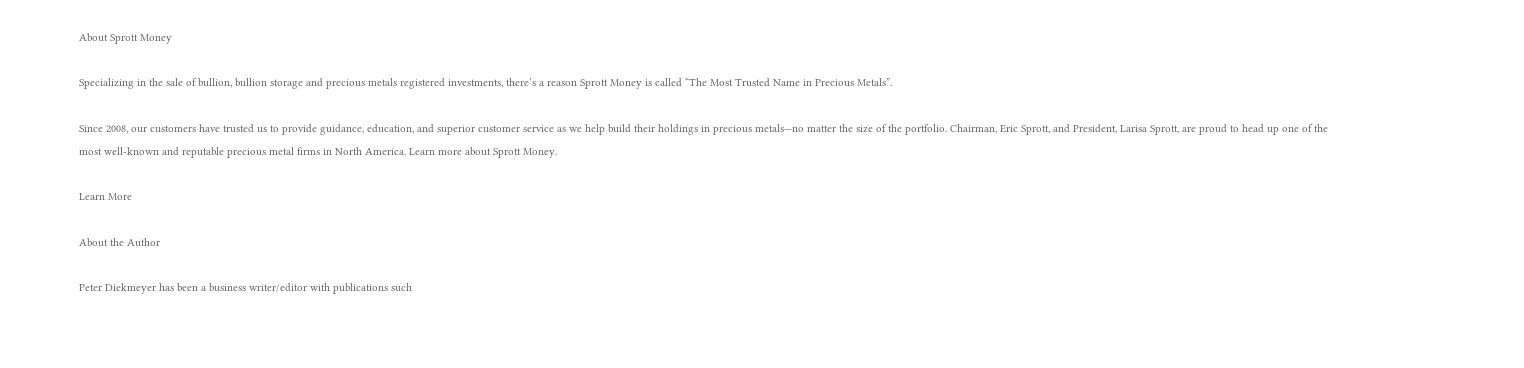About Sprott Money

Specializing in the sale of bullion, bullion storage and precious metals registered investments, there’s a reason Sprott Money is called “The Most Trusted Name in Precious Metals”.

Since 2008, our customers have trusted us to provide guidance, education, and superior customer service as we help build their holdings in precious metals—no matter the size of the portfolio. Chairman, Eric Sprott, and President, Larisa Sprott, are proud to head up one of the most well-known and reputable precious metal firms in North America. Learn more about Sprott Money.

Learn More

About the Author

Peter Diekmeyer has been a business writer/editor with publications such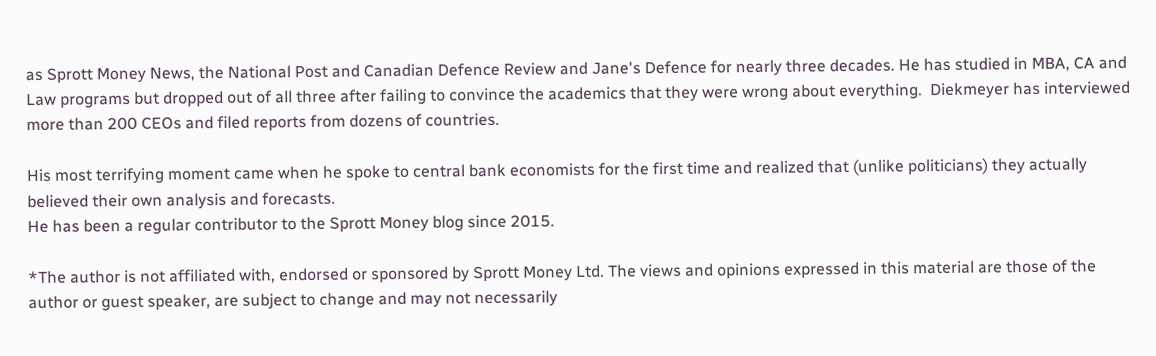as Sprott Money News, the National Post and Canadian Defence Review and Jane's Defence for nearly three decades. He has studied in MBA, CA and Law programs but dropped out of all three after failing to convince the academics that they were wrong about everything.  Diekmeyer has interviewed more than 200 CEOs and filed reports from dozens of countries.

His most terrifying moment came when he spoke to central bank economists for the first time and realized that (unlike politicians) they actually believed their own analysis and forecasts.
He has been a regular contributor to the Sprott Money blog since 2015.

*The author is not affiliated with, endorsed or sponsored by Sprott Money Ltd. The views and opinions expressed in this material are those of the author or guest speaker, are subject to change and may not necessarily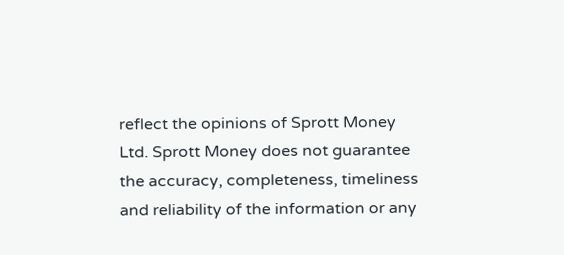reflect the opinions of Sprott Money Ltd. Sprott Money does not guarantee the accuracy, completeness, timeliness and reliability of the information or any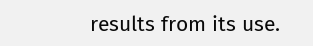results from its use.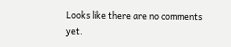Looks like there are no comments yet.